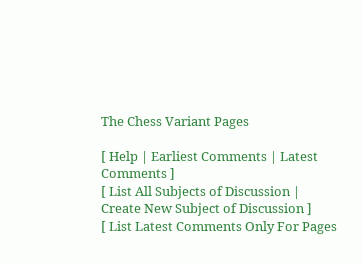The Chess Variant Pages

[ Help | Earliest Comments | Latest Comments ]
[ List All Subjects of Discussion | Create New Subject of Discussion ]
[ List Latest Comments Only For Pages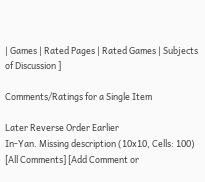| Games | Rated Pages | Rated Games | Subjects of Discussion ]

Comments/Ratings for a Single Item

Later Reverse Order Earlier
In-Yan. Missing description (10x10, Cells: 100) [All Comments] [Add Comment or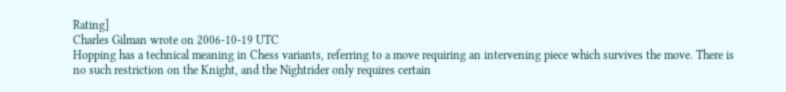Rating]
Charles Gilman wrote on 2006-10-19 UTC
Hopping has a technical meaning in Chess variants, referring to a move requiring an intervening piece which survives the move. There is no such restriction on the Knight, and the Nightrider only requires certain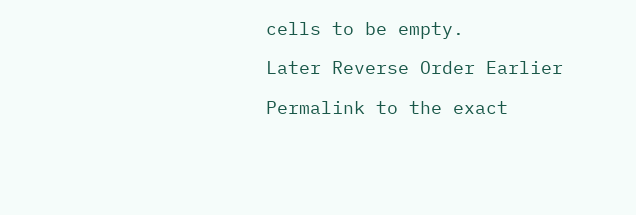cells to be empty.

Later Reverse Order Earlier

Permalink to the exact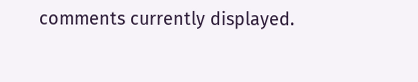comments currently displayed.